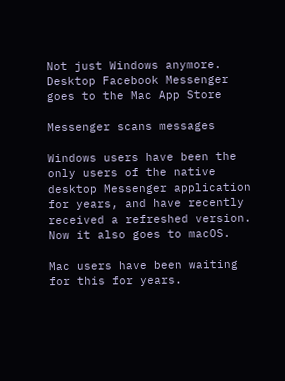Not just Windows anymore. Desktop Facebook Messenger goes to the Mac App Store

Messenger scans messages

Windows users have been the only users of the native desktop Messenger application for years, and have recently received a refreshed version. Now it also goes to macOS.

Mac users have been waiting for this for years.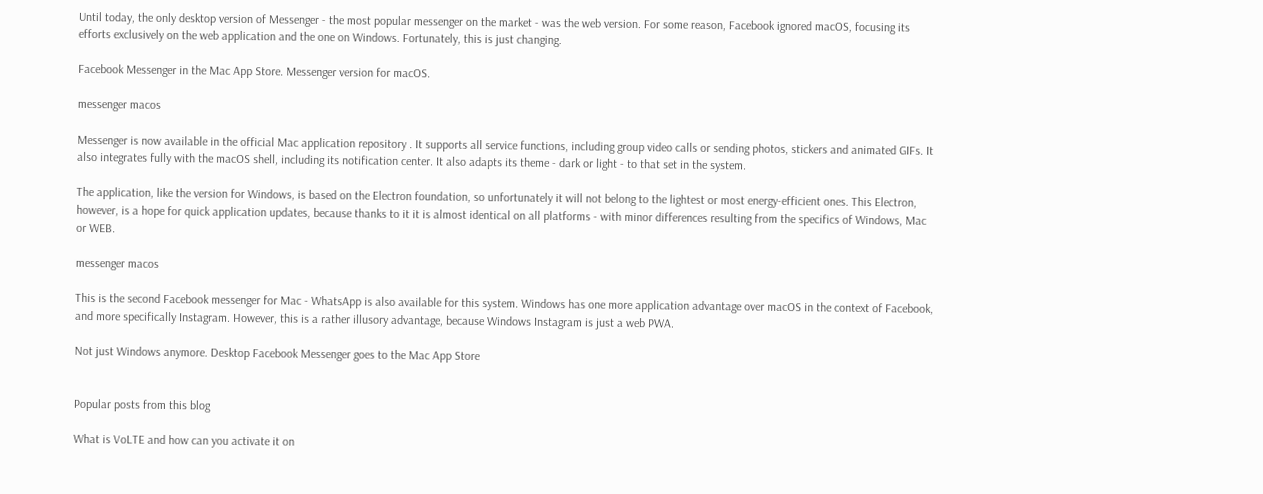Until today, the only desktop version of Messenger - the most popular messenger on the market - was the web version. For some reason, Facebook ignored macOS, focusing its efforts exclusively on the web application and the one on Windows. Fortunately, this is just changing.

Facebook Messenger in the Mac App Store. Messenger version for macOS.

messenger macos

Messenger is now available in the official Mac application repository . It supports all service functions, including group video calls or sending photos, stickers and animated GIFs. It also integrates fully with the macOS shell, including its notification center. It also adapts its theme - dark or light - to that set in the system.

The application, like the version for Windows, is based on the Electron foundation, so unfortunately it will not belong to the lightest or most energy-efficient ones. This Electron, however, is a hope for quick application updates, because thanks to it it is almost identical on all platforms - with minor differences resulting from the specifics of Windows, Mac or WEB.

messenger macos

This is the second Facebook messenger for Mac - WhatsApp is also available for this system. Windows has one more application advantage over macOS in the context of Facebook, and more specifically Instagram. However, this is a rather illusory advantage, because Windows Instagram is just a web PWA.

Not just Windows anymore. Desktop Facebook Messenger goes to the Mac App Store


Popular posts from this blog

What is VoLTE and how can you activate it on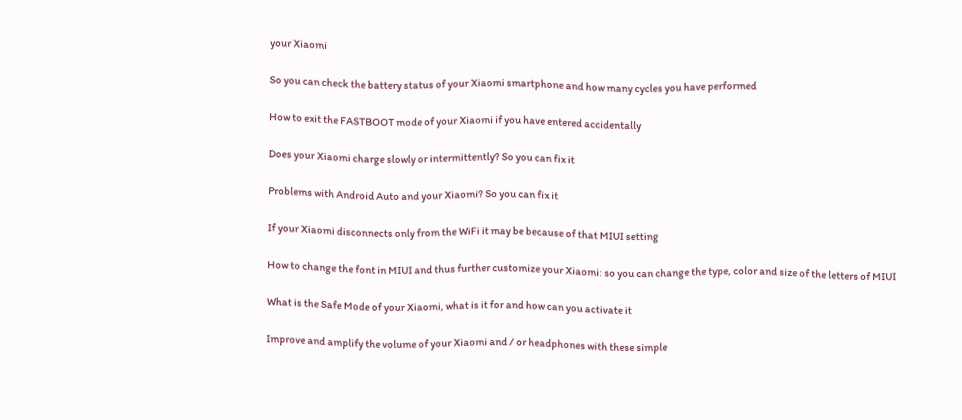your Xiaomi

So you can check the battery status of your Xiaomi smartphone and how many cycles you have performed

How to exit the FASTBOOT mode of your Xiaomi if you have entered accidentally

Does your Xiaomi charge slowly or intermittently? So you can fix it

Problems with Android Auto and your Xiaomi? So you can fix it

If your Xiaomi disconnects only from the WiFi it may be because of that MIUI setting

How to change the font in MIUI and thus further customize your Xiaomi: so you can change the type, color and size of the letters of MIUI

What is the Safe Mode of your Xiaomi, what is it for and how can you activate it

Improve and amplify the volume of your Xiaomi and / or headphones with these simple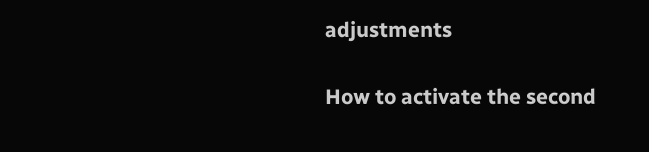adjustments

How to activate the second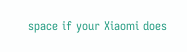space if your Xiaomi does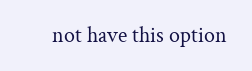not have this option